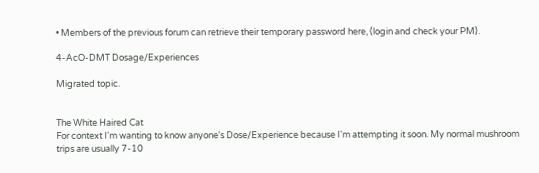• Members of the previous forum can retrieve their temporary password here, (login and check your PM).

4-AcO-DMT Dosage/Experiences

Migrated topic.


The White Haired Cat
For context I'm wanting to know anyone's Dose/Experience because I'm attempting it soon. My normal mushroom trips are usually 7-10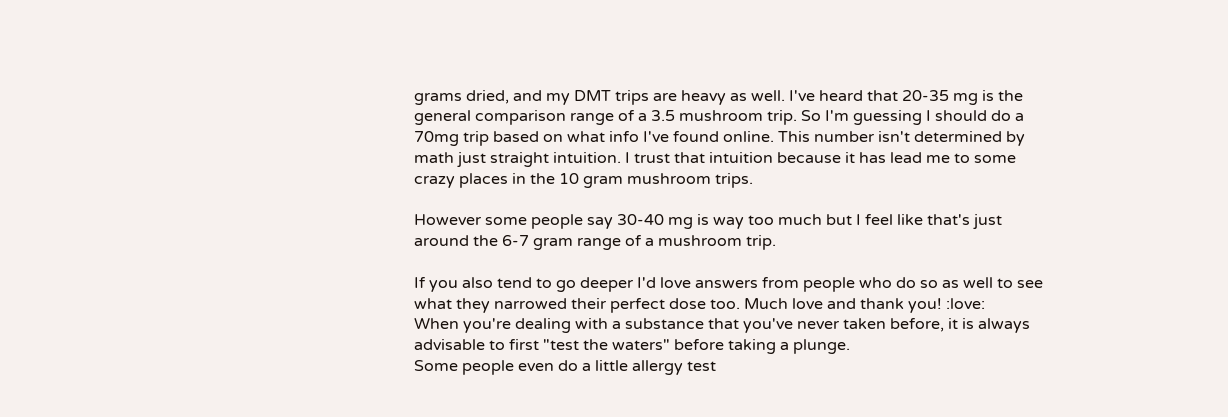grams dried, and my DMT trips are heavy as well. I've heard that 20-35 mg is the general comparison range of a 3.5 mushroom trip. So I'm guessing I should do a 70mg trip based on what info I've found online. This number isn't determined by math just straight intuition. I trust that intuition because it has lead me to some crazy places in the 10 gram mushroom trips.

However some people say 30-40 mg is way too much but I feel like that's just around the 6-7 gram range of a mushroom trip.

If you also tend to go deeper I'd love answers from people who do so as well to see what they narrowed their perfect dose too. Much love and thank you! :love:
When you're dealing with a substance that you've never taken before, it is always advisable to first "test the waters" before taking a plunge.
Some people even do a little allergy test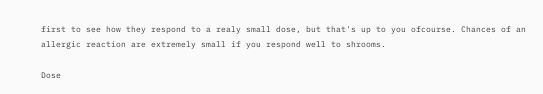first to see how they respond to a realy small dose, but that's up to you ofcourse. Chances of an allergic reaction are extremely small if you respond well to shrooms.

Dose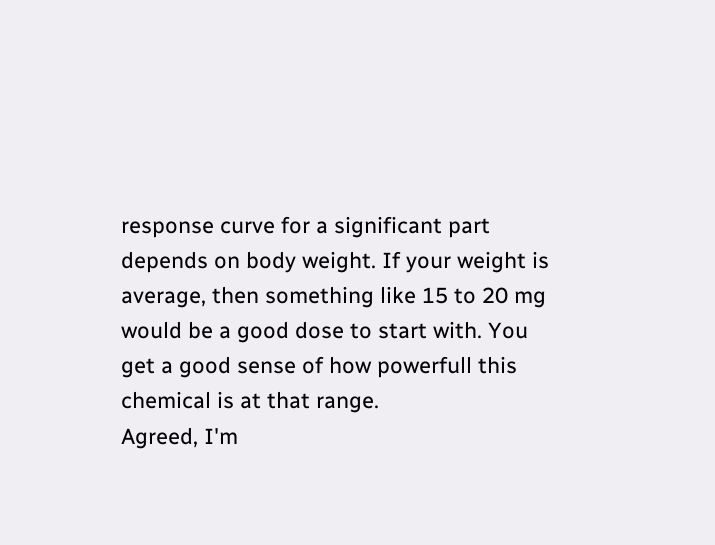response curve for a significant part depends on body weight. If your weight is average, then something like 15 to 20 mg would be a good dose to start with. You get a good sense of how powerfull this chemical is at that range.
Agreed, I'm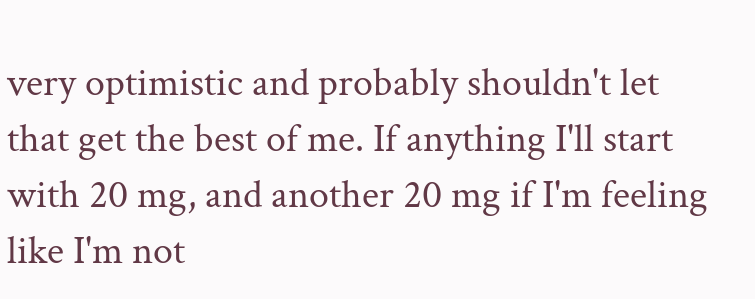very optimistic and probably shouldn't let that get the best of me. If anything I'll start with 20 mg, and another 20 mg if I'm feeling like I'm not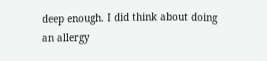deep enough. I did think about doing an allergy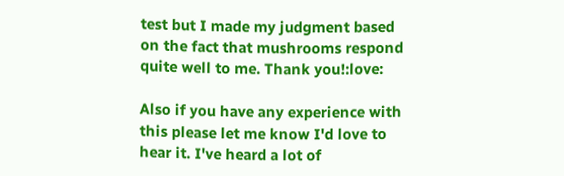test but I made my judgment based on the fact that mushrooms respond quite well to me. Thank you!:love:

Also if you have any experience with this please let me know I'd love to hear it. I've heard a lot of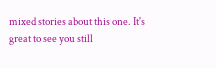mixed stories about this one. It's great to see you still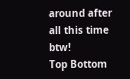around after all this time btw!
Top Bottom